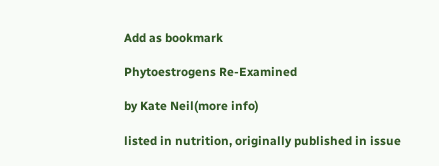Add as bookmark

Phytoestrogens Re-Examined

by Kate Neil(more info)

listed in nutrition, originally published in issue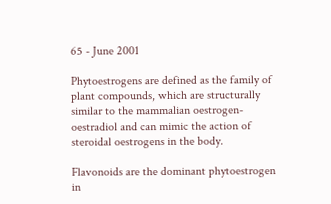65 - June 2001

Phytoestrogens are defined as the family of plant compounds, which are structurally similar to the mammalian oestrogen-oestradiol and can mimic the action of steroidal oestrogens in the body.

Flavonoids are the dominant phytoestrogen in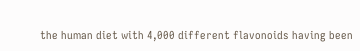the human diet with 4,000 different flavonoids having been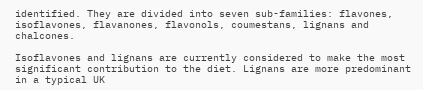identified. They are divided into seven sub-families: flavones, isoflavones, flavanones, flavonols, coumestans, lignans and chalcones.

Isoflavones and lignans are currently considered to make the most significant contribution to the diet. Lignans are more predominant in a typical UK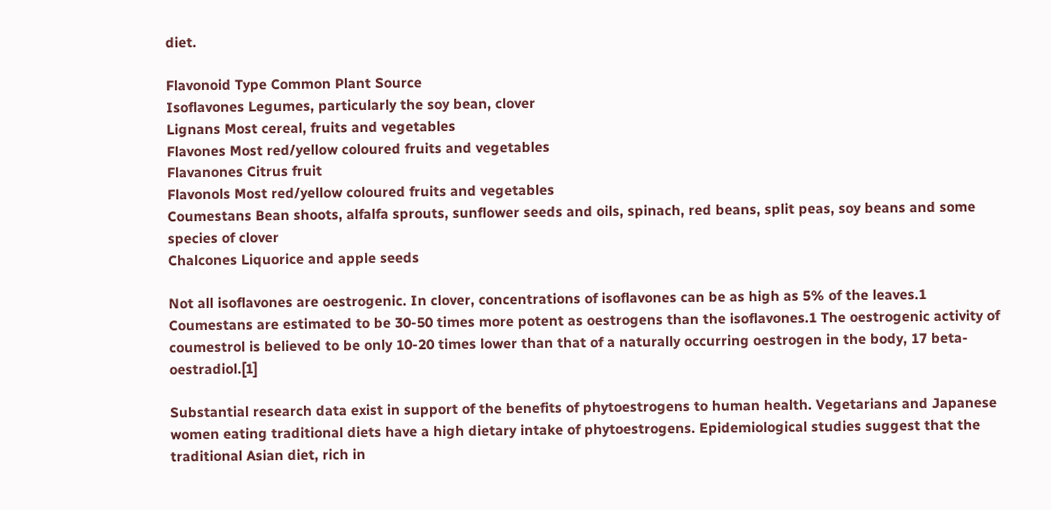diet.

Flavonoid Type Common Plant Source
Isoflavones Legumes, particularly the soy bean, clover
Lignans Most cereal, fruits and vegetables
Flavones Most red/yellow coloured fruits and vegetables
Flavanones Citrus fruit
Flavonols Most red/yellow coloured fruits and vegetables
Coumestans Bean shoots, alfalfa sprouts, sunflower seeds and oils, spinach, red beans, split peas, soy beans and some species of clover
Chalcones Liquorice and apple seeds

Not all isoflavones are oestrogenic. In clover, concentrations of isoflavones can be as high as 5% of the leaves.1 Coumestans are estimated to be 30-50 times more potent as oestrogens than the isoflavones.1 The oestrogenic activity of coumestrol is believed to be only 10-20 times lower than that of a naturally occurring oestrogen in the body, 17 beta-oestradiol.[1]

Substantial research data exist in support of the benefits of phytoestrogens to human health. Vegetarians and Japanese women eating traditional diets have a high dietary intake of phytoestrogens. Epidemiological studies suggest that the traditional Asian diet, rich in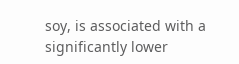soy, is associated with a significantly lower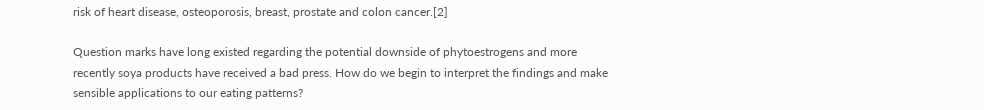risk of heart disease, osteoporosis, breast, prostate and colon cancer.[2]

Question marks have long existed regarding the potential downside of phytoestrogens and more recently soya products have received a bad press. How do we begin to interpret the findings and make sensible applications to our eating patterns?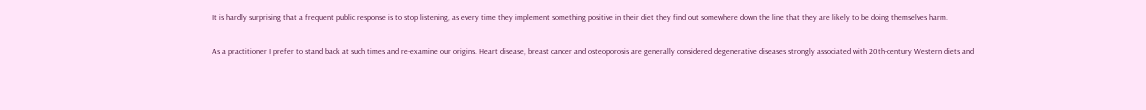It is hardly surprising that a frequent public response is to stop listening, as every time they implement something positive in their diet they find out somewhere down the line that they are likely to be doing themselves harm.

As a practitioner I prefer to stand back at such times and re-examine our origins. Heart disease, breast cancer and osteoporosis are generally considered degenerative diseases strongly associated with 20th-century Western diets and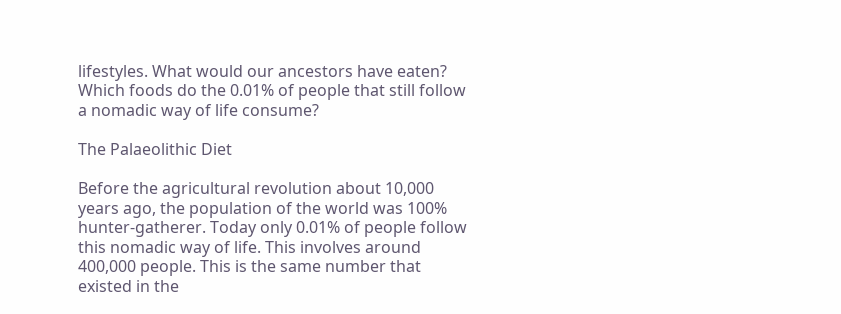lifestyles. What would our ancestors have eaten? Which foods do the 0.01% of people that still follow a nomadic way of life consume?

The Palaeolithic Diet

Before the agricultural revolution about 10,000 years ago, the population of the world was 100% hunter-gatherer. Today only 0.01% of people follow this nomadic way of life. This involves around 400,000 people. This is the same number that existed in the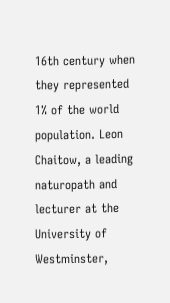16th century when they represented 1% of the world population. Leon Chaitow, a leading naturopath and lecturer at the University of Westminster,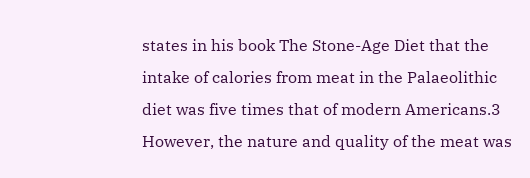states in his book The Stone-Age Diet that the intake of calories from meat in the Palaeolithic diet was five times that of modern Americans.3 However, the nature and quality of the meat was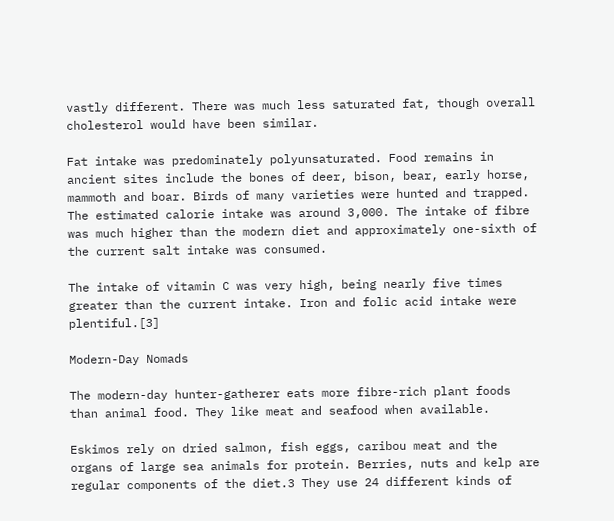vastly different. There was much less saturated fat, though overall cholesterol would have been similar.

Fat intake was predominately polyunsaturated. Food remains in ancient sites include the bones of deer, bison, bear, early horse, mammoth and boar. Birds of many varieties were hunted and trapped. The estimated calorie intake was around 3,000. The intake of fibre was much higher than the modern diet and approximately one-sixth of the current salt intake was consumed.

The intake of vitamin C was very high, being nearly five times greater than the current intake. Iron and folic acid intake were plentiful.[3]

Modern-Day Nomads

The modern-day hunter-gatherer eats more fibre-rich plant foods than animal food. They like meat and seafood when available.

Eskimos rely on dried salmon, fish eggs, caribou meat and the organs of large sea animals for protein. Berries, nuts and kelp are regular components of the diet.3 They use 24 different kinds of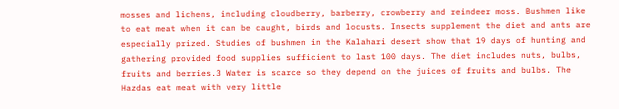mosses and lichens, including cloudberry, barberry, crowberry and reindeer moss. Bushmen like to eat meat when it can be caught, birds and locusts. Insects supplement the diet and ants are especially prized. Studies of bushmen in the Kalahari desert show that 19 days of hunting and gathering provided food supplies sufficient to last 100 days. The diet includes nuts, bulbs, fruits and berries.3 Water is scarce so they depend on the juices of fruits and bulbs. The Hazdas eat meat with very little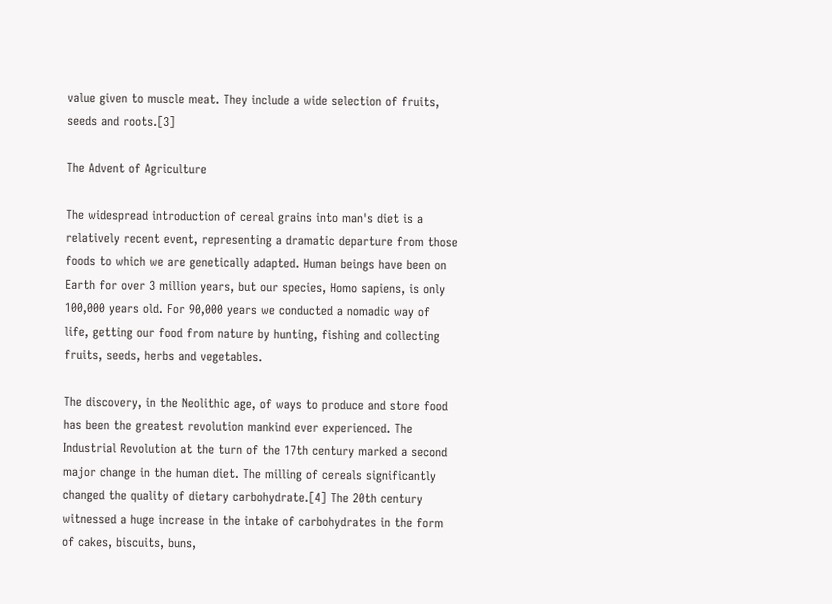value given to muscle meat. They include a wide selection of fruits, seeds and roots.[3]

The Advent of Agriculture

The widespread introduction of cereal grains into man's diet is a relatively recent event, representing a dramatic departure from those foods to which we are genetically adapted. Human beings have been on Earth for over 3 million years, but our species, Homo sapiens, is only 100,000 years old. For 90,000 years we conducted a nomadic way of life, getting our food from nature by hunting, fishing and collecting fruits, seeds, herbs and vegetables.

The discovery, in the Neolithic age, of ways to produce and store food has been the greatest revolution mankind ever experienced. The Industrial Revolution at the turn of the 17th century marked a second major change in the human diet. The milling of cereals significantly changed the quality of dietary carbohydrate.[4] The 20th century witnessed a huge increase in the intake of carbohydrates in the form of cakes, biscuits, buns,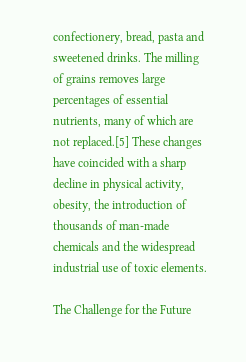confectionery, bread, pasta and sweetened drinks. The milling of grains removes large percentages of essential nutrients, many of which are not replaced.[5] These changes have coincided with a sharp decline in physical activity, obesity, the introduction of thousands of man-made chemicals and the widespread industrial use of toxic elements.

The Challenge for the Future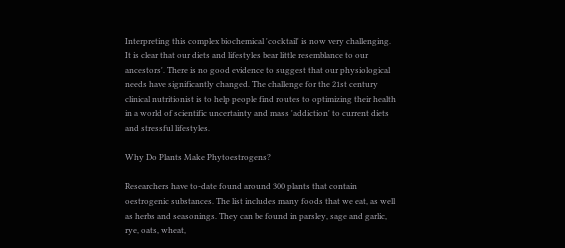Interpreting this complex biochemical 'cocktail' is now very challenging. It is clear that our diets and lifestyles bear little resemblance to our ancestors'. There is no good evidence to suggest that our physiological needs have significantly changed. The challenge for the 21st century clinical nutritionist is to help people find routes to optimizing their health in a world of scientific uncertainty and mass 'addiction' to current diets and stressful lifestyles.

Why Do Plants Make Phytoestrogens?

Researchers have to-date found around 300 plants that contain oestrogenic substances. The list includes many foods that we eat, as well as herbs and seasonings. They can be found in parsley, sage and garlic, rye, oats, wheat,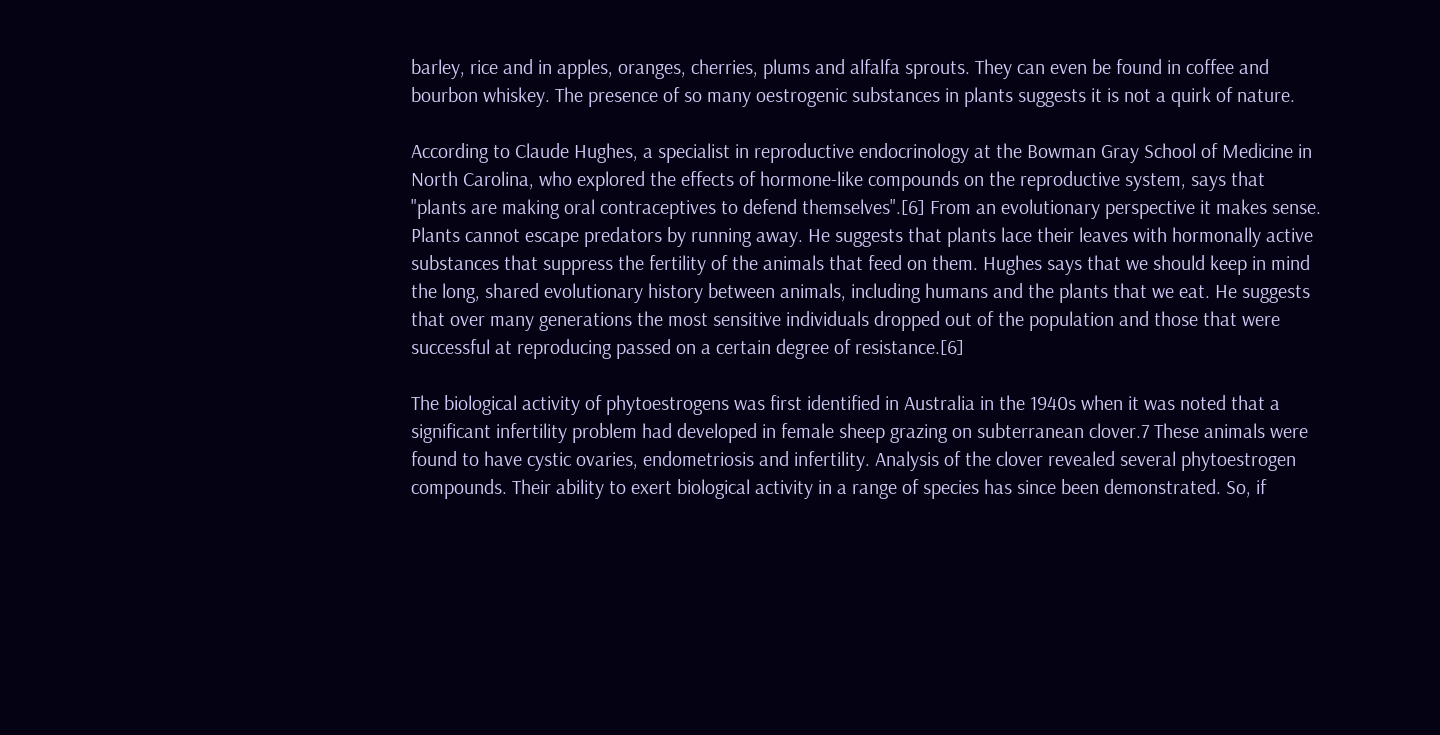barley, rice and in apples, oranges, cherries, plums and alfalfa sprouts. They can even be found in coffee and bourbon whiskey. The presence of so many oestrogenic substances in plants suggests it is not a quirk of nature.

According to Claude Hughes, a specialist in reproductive endocrinology at the Bowman Gray School of Medicine in North Carolina, who explored the effects of hormone-like compounds on the reproductive system, says that "plants are making oral contraceptives to defend themselves".[6] From an evolutionary perspective it makes sense. Plants cannot escape predators by running away. He suggests that plants lace their leaves with hormonally active substances that suppress the fertility of the animals that feed on them. Hughes says that we should keep in mind the long, shared evolutionary history between animals, including humans and the plants that we eat. He suggests that over many generations the most sensitive individuals dropped out of the population and those that were successful at reproducing passed on a certain degree of resistance.[6]

The biological activity of phytoestrogens was first identified in Australia in the 1940s when it was noted that a significant infertility problem had developed in female sheep grazing on subterranean clover.7 These animals were found to have cystic ovaries, endometriosis and infertility. Analysis of the clover revealed several phytoestrogen compounds. Their ability to exert biological activity in a range of species has since been demonstrated. So, if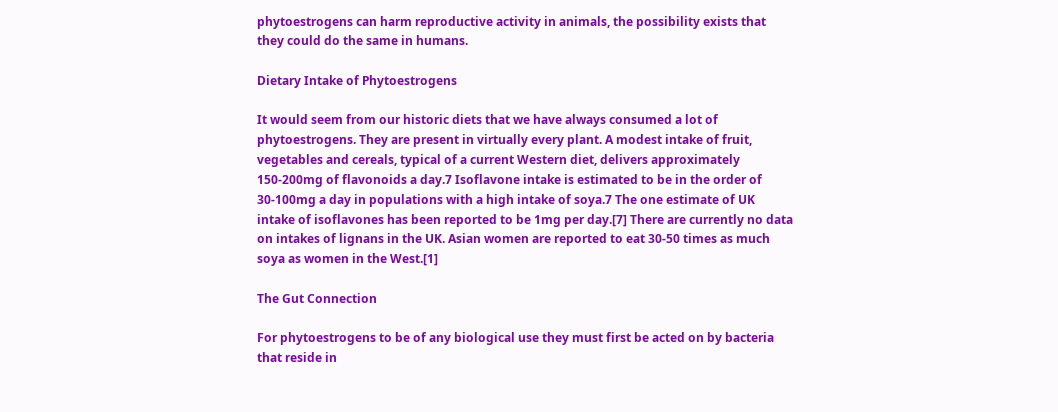phytoestrogens can harm reproductive activity in animals, the possibility exists that they could do the same in humans.

Dietary Intake of Phytoestrogens

It would seem from our historic diets that we have always consumed a lot of phytoestrogens. They are present in virtually every plant. A modest intake of fruit, vegetables and cereals, typical of a current Western diet, delivers approximately 150-200mg of flavonoids a day.7 Isoflavone intake is estimated to be in the order of 30-100mg a day in populations with a high intake of soya.7 The one estimate of UK intake of isoflavones has been reported to be 1mg per day.[7] There are currently no data on intakes of lignans in the UK. Asian women are reported to eat 30-50 times as much soya as women in the West.[1]

The Gut Connection

For phytoestrogens to be of any biological use they must first be acted on by bacteria that reside in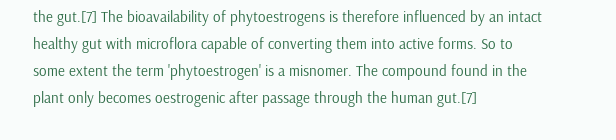the gut.[7] The bioavailability of phytoestrogens is therefore influenced by an intact healthy gut with microflora capable of converting them into active forms. So to some extent the term 'phytoestrogen' is a misnomer. The compound found in the plant only becomes oestrogenic after passage through the human gut.[7]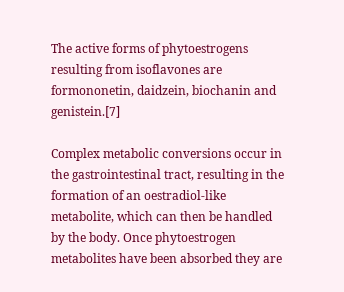The active forms of phytoestrogens resulting from isoflavones are formononetin, daidzein, biochanin and genistein.[7]

Complex metabolic conversions occur in the gastrointestinal tract, resulting in the formation of an oestradiol-like metabolite, which can then be handled by the body. Once phytoestrogen metabolites have been absorbed they are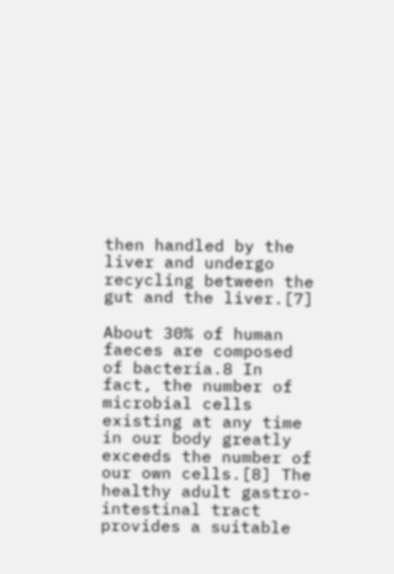then handled by the liver and undergo recycling between the gut and the liver.[7]

About 30% of human faeces are composed of bacteria.8 In fact, the number of microbial cells existing at any time in our body greatly exceeds the number of our own cells.[8] The healthy adult gastro-intestinal tract provides a suitable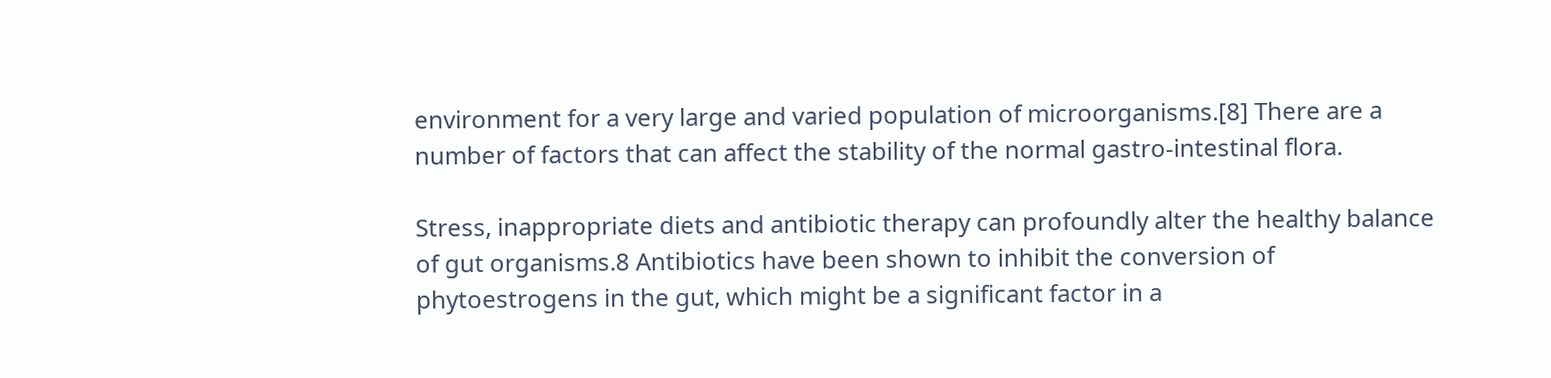environment for a very large and varied population of microorganisms.[8] There are a number of factors that can affect the stability of the normal gastro-intestinal flora.

Stress, inappropriate diets and antibiotic therapy can profoundly alter the healthy balance of gut organisms.8 Antibiotics have been shown to inhibit the conversion of phytoestrogens in the gut, which might be a significant factor in a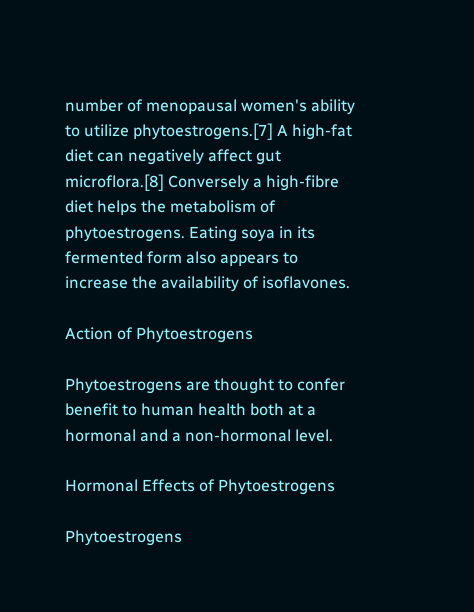number of menopausal women's ability to utilize phytoestrogens.[7] A high-fat diet can negatively affect gut microflora.[8] Conversely a high-fibre diet helps the metabolism of phytoestrogens. Eating soya in its fermented form also appears to increase the availability of isoflavones.

Action of Phytoestrogens

Phytoestrogens are thought to confer benefit to human health both at a hormonal and a non-hormonal level.

Hormonal Effects of Phytoestrogens

Phytoestrogens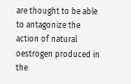are thought to be able to antagonize the action of natural oestrogen produced in the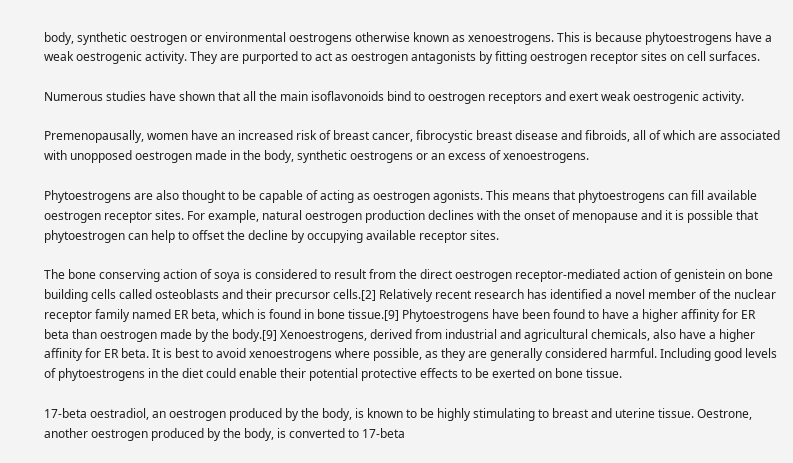body, synthetic oestrogen or environmental oestrogens otherwise known as xenoestrogens. This is because phytoestrogens have a weak oestrogenic activity. They are purported to act as oestrogen antagonists by fitting oestrogen receptor sites on cell surfaces.

Numerous studies have shown that all the main isoflavonoids bind to oestrogen receptors and exert weak oestrogenic activity.

Premenopausally, women have an increased risk of breast cancer, fibrocystic breast disease and fibroids, all of which are associated with unopposed oestrogen made in the body, synthetic oestrogens or an excess of xenoestrogens.

Phytoestrogens are also thought to be capable of acting as oestrogen agonists. This means that phytoestrogens can fill available oestrogen receptor sites. For example, natural oestrogen production declines with the onset of menopause and it is possible that phytoestrogen can help to offset the decline by occupying available receptor sites.

The bone conserving action of soya is considered to result from the direct oestrogen receptor-mediated action of genistein on bone building cells called osteoblasts and their precursor cells.[2] Relatively recent research has identified a novel member of the nuclear receptor family named ER beta, which is found in bone tissue.[9] Phytoestrogens have been found to have a higher affinity for ER beta than oestrogen made by the body.[9] Xenoestrogens, derived from industrial and agricultural chemicals, also have a higher affinity for ER beta. It is best to avoid xenoestrogens where possible, as they are generally considered harmful. Including good levels of phytoestrogens in the diet could enable their potential protective effects to be exerted on bone tissue.

17-beta oestradiol, an oestrogen produced by the body, is known to be highly stimulating to breast and uterine tissue. Oestrone, another oestrogen produced by the body, is converted to 17-beta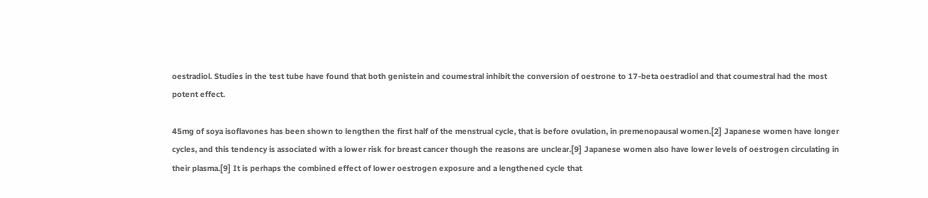oestradiol. Studies in the test tube have found that both genistein and coumestral inhibit the conversion of oestrone to 17-beta oestradiol and that coumestral had the most potent effect.

45mg of soya isoflavones has been shown to lengthen the first half of the menstrual cycle, that is before ovulation, in premenopausal women.[2] Japanese women have longer cycles, and this tendency is associated with a lower risk for breast cancer though the reasons are unclear.[9] Japanese women also have lower levels of oestrogen circulating in their plasma.[9] It is perhaps the combined effect of lower oestrogen exposure and a lengthened cycle that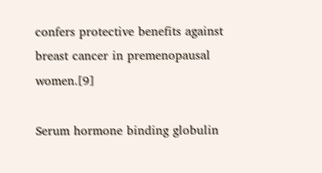confers protective benefits against breast cancer in premenopausal women.[9]

Serum hormone binding globulin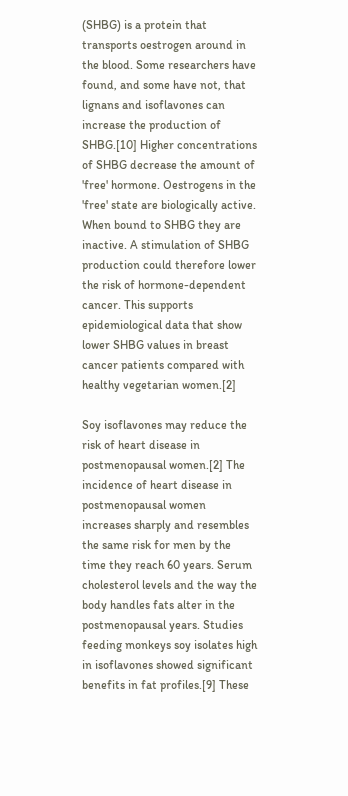(SHBG) is a protein that transports oestrogen around in the blood. Some researchers have found, and some have not, that lignans and isoflavones can increase the production of SHBG.[10] Higher concentrations of SHBG decrease the amount of 'free' hormone. Oestrogens in the 'free' state are biologically active. When bound to SHBG they are inactive. A stimulation of SHBG production could therefore lower the risk of hormone-dependent cancer. This supports epidemiological data that show lower SHBG values in breast cancer patients compared with healthy vegetarian women.[2]

Soy isoflavones may reduce the risk of heart disease in postmenopausal women.[2] The incidence of heart disease in postmenopausal women increases sharply and resembles the same risk for men by the time they reach 60 years. Serum cholesterol levels and the way the body handles fats alter in the postmenopausal years. Studies feeding monkeys soy isolates high in isoflavones showed significant benefits in fat profiles.[9] These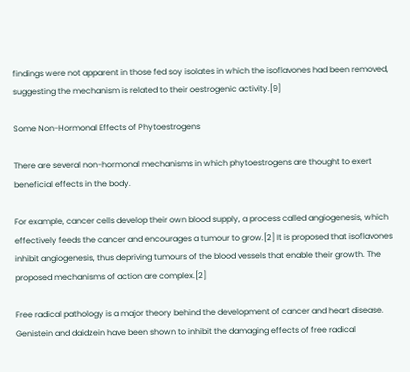findings were not apparent in those fed soy isolates in which the isoflavones had been removed, suggesting the mechanism is related to their oestrogenic activity.[9]

Some Non-Hormonal Effects of Phytoestrogens

There are several non-hormonal mechanisms in which phytoestrogens are thought to exert beneficial effects in the body.

For example, cancer cells develop their own blood supply, a process called angiogenesis, which effectively feeds the cancer and encourages a tumour to grow.[2] It is proposed that isoflavones inhibit angiogenesis, thus depriving tumours of the blood vessels that enable their growth. The proposed mechanisms of action are complex.[2]

Free radical pathology is a major theory behind the development of cancer and heart disease. Genistein and daidzein have been shown to inhibit the damaging effects of free radical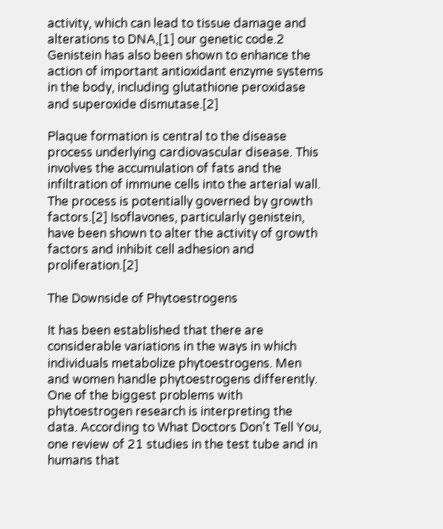activity, which can lead to tissue damage and alterations to DNA,[1] our genetic code.2 Genistein has also been shown to enhance the action of important antioxidant enzyme systems in the body, including glutathione peroxidase and superoxide dismutase.[2]

Plaque formation is central to the disease process underlying cardiovascular disease. This involves the accumulation of fats and the infiltration of immune cells into the arterial wall. The process is potentially governed by growth factors.[2] Isoflavones, particularly genistein, have been shown to alter the activity of growth factors and inhibit cell adhesion and proliferation.[2]

The Downside of Phytoestrogens

It has been established that there are considerable variations in the ways in which individuals metabolize phytoestrogens. Men and women handle phytoestrogens differently. One of the biggest problems with phytoestrogen research is interpreting the data. According to What Doctors Don't Tell You, one review of 21 studies in the test tube and in humans that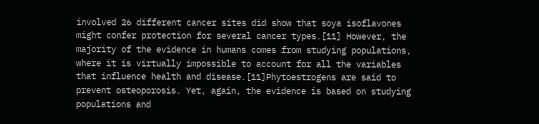involved 26 different cancer sites did show that soya isoflavones might confer protection for several cancer types.[11] However, the majority of the evidence in humans comes from studying populations, where it is virtually impossible to account for all the variables that influence health and disease.[11]Phytoestrogens are said to prevent osteoporosis. Yet, again, the evidence is based on studying populations and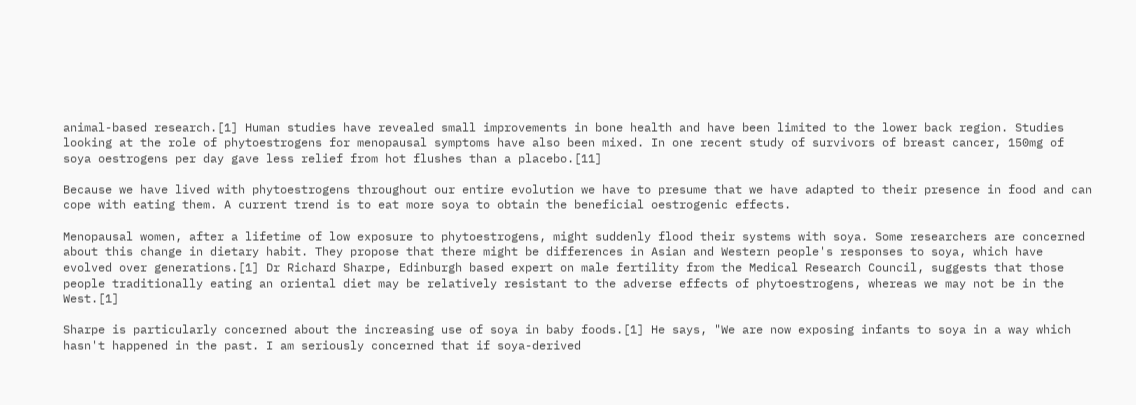animal-based research.[1] Human studies have revealed small improvements in bone health and have been limited to the lower back region. Studies looking at the role of phytoestrogens for menopausal symptoms have also been mixed. In one recent study of survivors of breast cancer, 150mg of soya oestrogens per day gave less relief from hot flushes than a placebo.[11]

Because we have lived with phytoestrogens throughout our entire evolution we have to presume that we have adapted to their presence in food and can cope with eating them. A current trend is to eat more soya to obtain the beneficial oestrogenic effects.

Menopausal women, after a lifetime of low exposure to phytoestrogens, might suddenly flood their systems with soya. Some researchers are concerned about this change in dietary habit. They propose that there might be differences in Asian and Western people's responses to soya, which have evolved over generations.[1] Dr Richard Sharpe, Edinburgh based expert on male fertility from the Medical Research Council, suggests that those people traditionally eating an oriental diet may be relatively resistant to the adverse effects of phytoestrogens, whereas we may not be in the West.[1]

Sharpe is particularly concerned about the increasing use of soya in baby foods.[1] He says, "We are now exposing infants to soya in a way which hasn't happened in the past. I am seriously concerned that if soya-derived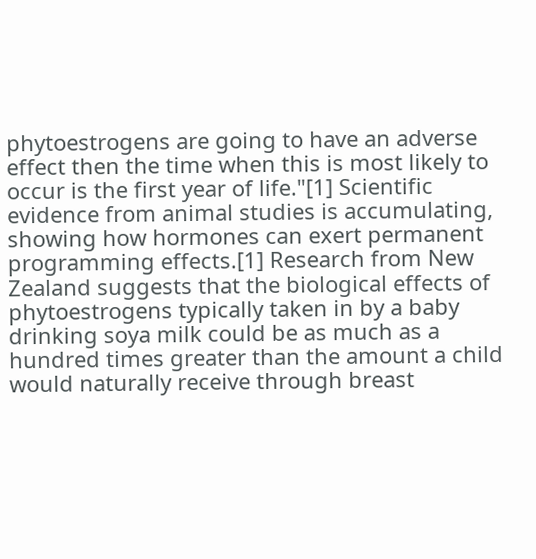phytoestrogens are going to have an adverse effect then the time when this is most likely to occur is the first year of life."[1] Scientific evidence from animal studies is accumulating, showing how hormones can exert permanent programming effects.[1] Research from New Zealand suggests that the biological effects of phytoestrogens typically taken in by a baby drinking soya milk could be as much as a hundred times greater than the amount a child would naturally receive through breast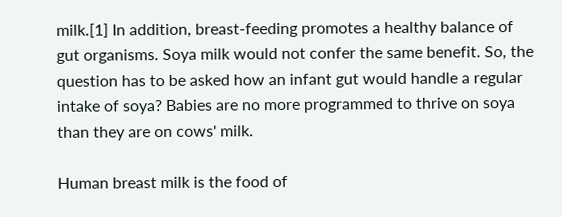milk.[1] In addition, breast-feeding promotes a healthy balance of gut organisms. Soya milk would not confer the same benefit. So, the question has to be asked how an infant gut would handle a regular intake of soya? Babies are no more programmed to thrive on soya than they are on cows' milk.

Human breast milk is the food of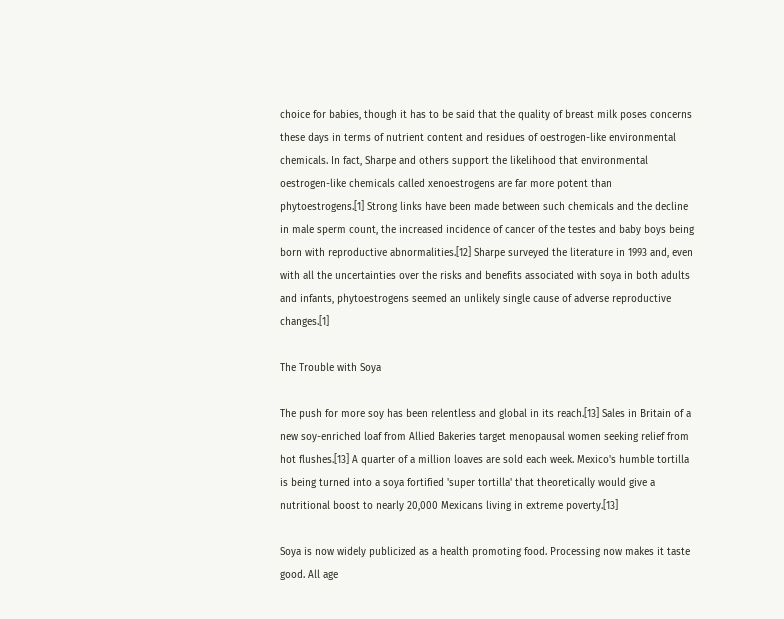choice for babies, though it has to be said that the quality of breast milk poses concerns these days in terms of nutrient content and residues of oestrogen-like environmental chemicals. In fact, Sharpe and others support the likelihood that environmental oestrogen-like chemicals called xenoestrogens are far more potent than phytoestrogens.[1] Strong links have been made between such chemicals and the decline in male sperm count, the increased incidence of cancer of the testes and baby boys being born with reproductive abnormalities.[12] Sharpe surveyed the literature in 1993 and, even with all the uncertainties over the risks and benefits associated with soya in both adults and infants, phytoestrogens seemed an unlikely single cause of adverse reproductive changes.[1]

The Trouble with Soya

The push for more soy has been relentless and global in its reach.[13] Sales in Britain of a new soy-enriched loaf from Allied Bakeries target menopausal women seeking relief from hot flushes.[13] A quarter of a million loaves are sold each week. Mexico's humble tortilla is being turned into a soya fortified 'super tortilla' that theoretically would give a nutritional boost to nearly 20,000 Mexicans living in extreme poverty.[13]

Soya is now widely publicized as a health promoting food. Processing now makes it taste good. All age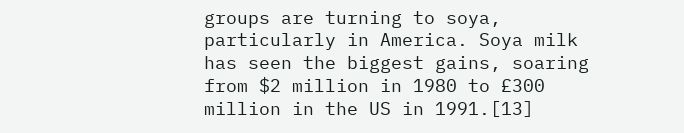groups are turning to soya, particularly in America. Soya milk has seen the biggest gains, soaring from $2 million in 1980 to £300 million in the US in 1991.[13]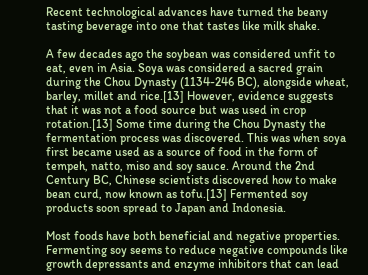Recent technological advances have turned the beany tasting beverage into one that tastes like milk shake.

A few decades ago the soybean was considered unfit to eat, even in Asia. Soya was considered a sacred grain during the Chou Dynasty (1134-246 BC), alongside wheat, barley, millet and rice.[13] However, evidence suggests that it was not a food source but was used in crop rotation.[13] Some time during the Chou Dynasty the fermentation process was discovered. This was when soya first became used as a source of food in the form of tempeh, natto, miso and soy sauce. Around the 2nd Century BC, Chinese scientists discovered how to make bean curd, now known as tofu.[13] Fermented soy products soon spread to Japan and Indonesia.

Most foods have both beneficial and negative properties. Fermenting soy seems to reduce negative compounds like growth depressants and enzyme inhibitors that can lead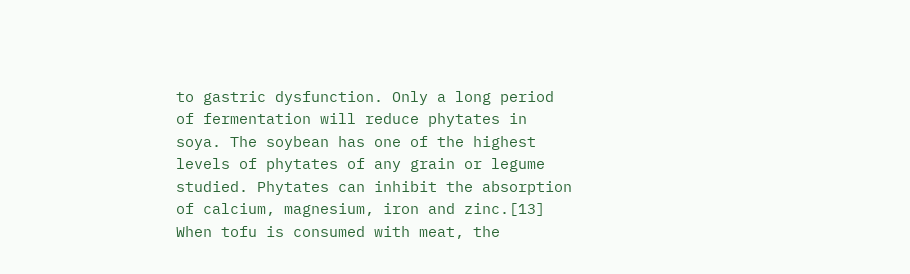to gastric dysfunction. Only a long period of fermentation will reduce phytates in soya. The soybean has one of the highest levels of phytates of any grain or legume studied. Phytates can inhibit the absorption of calcium, magnesium, iron and zinc.[13] When tofu is consumed with meat, the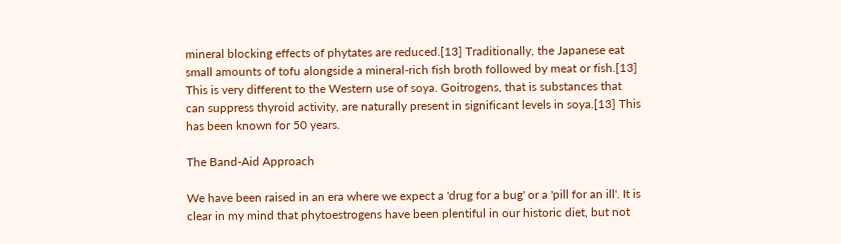mineral blocking effects of phytates are reduced.[13] Traditionally, the Japanese eat small amounts of tofu alongside a mineral-rich fish broth followed by meat or fish.[13] This is very different to the Western use of soya. Goitrogens, that is substances that can suppress thyroid activity, are naturally present in significant levels in soya.[13] This has been known for 50 years.

The Band-Aid Approach

We have been raised in an era where we expect a 'drug for a bug' or a 'pill for an ill'. It is clear in my mind that phytoestrogens have been plentiful in our historic diet, but not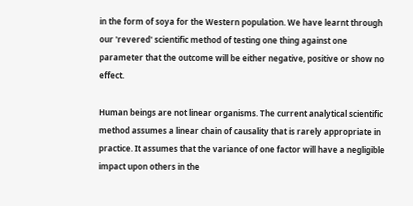in the form of soya for the Western population. We have learnt through our 'revered' scientific method of testing one thing against one parameter that the outcome will be either negative, positive or show no effect.

Human beings are not linear organisms. The current analytical scientific method assumes a linear chain of causality that is rarely appropriate in practice. It assumes that the variance of one factor will have a negligible impact upon others in the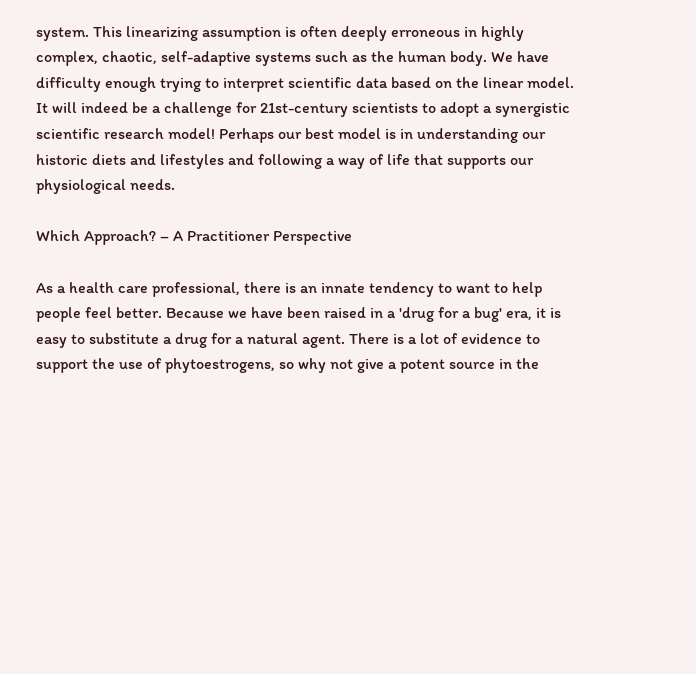system. This linearizing assumption is often deeply erroneous in highly complex, chaotic, self-adaptive systems such as the human body. We have difficulty enough trying to interpret scientific data based on the linear model. It will indeed be a challenge for 21st-century scientists to adopt a synergistic scientific research model! Perhaps our best model is in understanding our historic diets and lifestyles and following a way of life that supports our physiological needs.

Which Approach? – A Practitioner Perspective

As a health care professional, there is an innate tendency to want to help people feel better. Because we have been raised in a 'drug for a bug' era, it is easy to substitute a drug for a natural agent. There is a lot of evidence to support the use of phytoestrogens, so why not give a potent source in the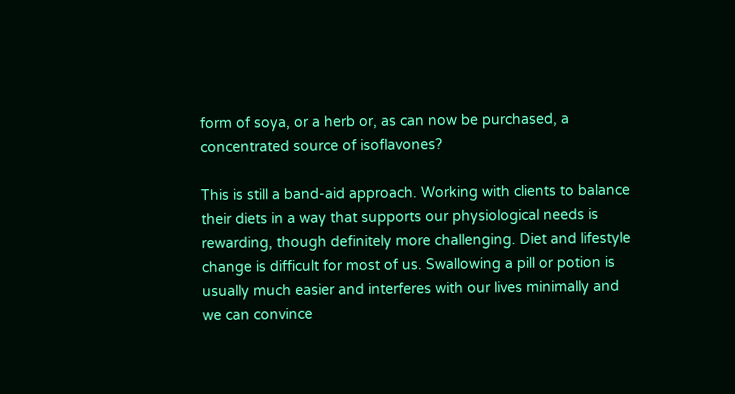form of soya, or a herb or, as can now be purchased, a concentrated source of isoflavones?

This is still a band-aid approach. Working with clients to balance their diets in a way that supports our physiological needs is rewarding, though definitely more challenging. Diet and lifestyle change is difficult for most of us. Swallowing a pill or potion is usually much easier and interferes with our lives minimally and we can convince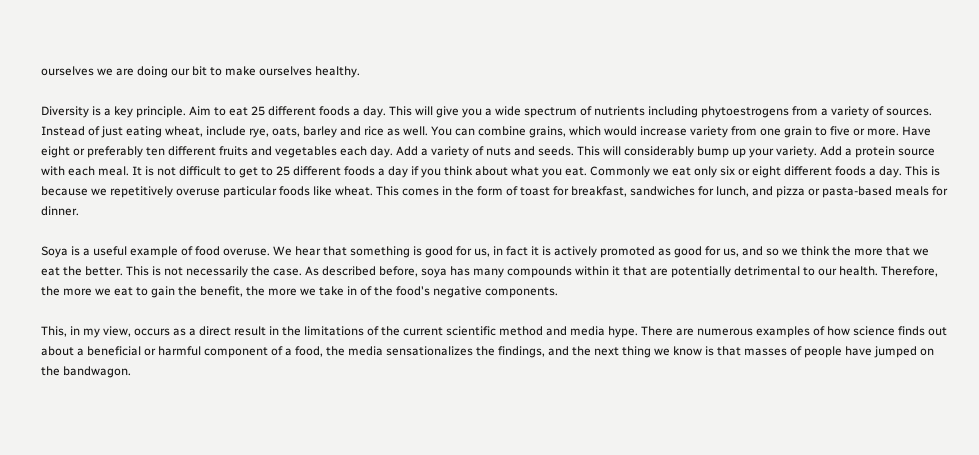ourselves we are doing our bit to make ourselves healthy.

Diversity is a key principle. Aim to eat 25 different foods a day. This will give you a wide spectrum of nutrients including phytoestrogens from a variety of sources. Instead of just eating wheat, include rye, oats, barley and rice as well. You can combine grains, which would increase variety from one grain to five or more. Have eight or preferably ten different fruits and vegetables each day. Add a variety of nuts and seeds. This will considerably bump up your variety. Add a protein source with each meal. It is not difficult to get to 25 different foods a day if you think about what you eat. Commonly we eat only six or eight different foods a day. This is because we repetitively overuse particular foods like wheat. This comes in the form of toast for breakfast, sandwiches for lunch, and pizza or pasta-based meals for dinner.

Soya is a useful example of food overuse. We hear that something is good for us, in fact it is actively promoted as good for us, and so we think the more that we eat the better. This is not necessarily the case. As described before, soya has many compounds within it that are potentially detrimental to our health. Therefore, the more we eat to gain the benefit, the more we take in of the food's negative components.

This, in my view, occurs as a direct result in the limitations of the current scientific method and media hype. There are numerous examples of how science finds out about a beneficial or harmful component of a food, the media sensationalizes the findings, and the next thing we know is that masses of people have jumped on the bandwagon.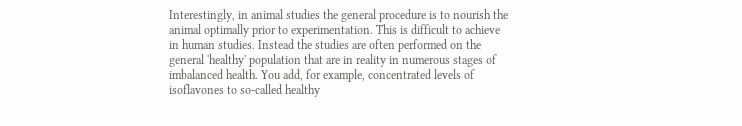Interestingly, in animal studies the general procedure is to nourish the animal optimally prior to experimentation. This is difficult to achieve in human studies. Instead the studies are often performed on the general 'healthy' population that are in reality in numerous stages of imbalanced health. You add, for example, concentrated levels of isoflavones to so-called healthy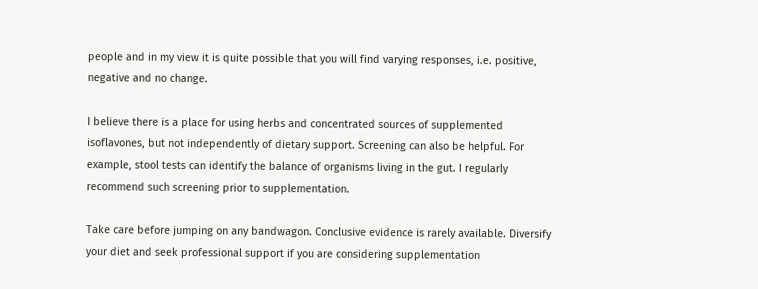people and in my view it is quite possible that you will find varying responses, i.e. positive, negative and no change.

I believe there is a place for using herbs and concentrated sources of supplemented isoflavones, but not independently of dietary support. Screening can also be helpful. For example, stool tests can identify the balance of organisms living in the gut. I regularly recommend such screening prior to supplementation.

Take care before jumping on any bandwagon. Conclusive evidence is rarely available. Diversify your diet and seek professional support if you are considering supplementation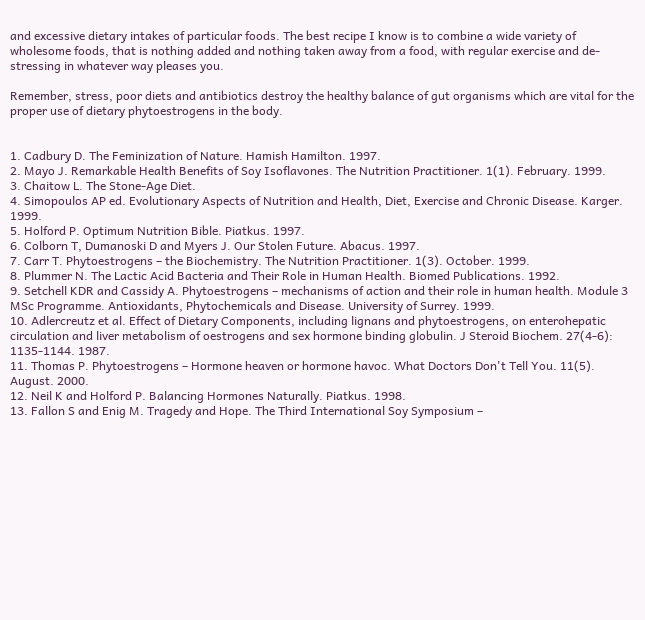and excessive dietary intakes of particular foods. The best recipe I know is to combine a wide variety of wholesome foods, that is nothing added and nothing taken away from a food, with regular exercise and de-stressing in whatever way pleases you.

Remember, stress, poor diets and antibiotics destroy the healthy balance of gut organisms which are vital for the proper use of dietary phytoestrogens in the body.


1. Cadbury D. The Feminization of Nature. Hamish Hamilton. 1997.
2. Mayo J. Remarkable Health Benefits of Soy Isoflavones. The Nutrition Practitioner. 1(1). February. 1999.
3. Chaitow L. The Stone-Age Diet.
4. Simopoulos AP ed. Evolutionary Aspects of Nutrition and Health, Diet, Exercise and Chronic Disease. Karger. 1999.
5. Holford P. Optimum Nutrition Bible. Piatkus. 1997.
6. Colborn T, Dumanoski D and Myers J. Our Stolen Future. Abacus. 1997.
7. Carr T. Phytoestrogens – the Biochemistry. The Nutrition Practitioner. 1(3). October. 1999.
8. Plummer N. The Lactic Acid Bacteria and Their Role in Human Health. Biomed Publications. 1992.
9. Setchell KDR and Cassidy A. Phytoestrogens – mechanisms of action and their role in human health. Module 3 MSc Programme. Antioxidants, Phytochemicals and Disease. University of Surrey. 1999.
10. Adlercreutz et al. Effect of Dietary Components, including lignans and phytoestrogens, on enterohepatic circulation and liver metabolism of oestrogens and sex hormone binding globulin. J Steroid Biochem. 27(4-6): 1135-1144. 1987.
11. Thomas P. Phytoestrogens – Hormone heaven or hormone havoc. What Doctors Don't Tell You. 11(5). August. 2000.
12. Neil K and Holford P. Balancing Hormones Naturally. Piatkus. 1998.
13. Fallon S and Enig M. Tragedy and Hope. The Third International Soy Symposium –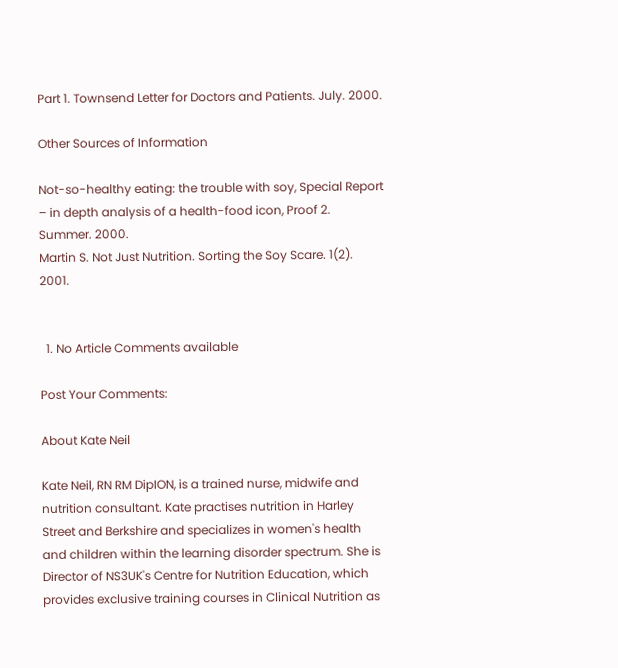Part 1. Townsend Letter for Doctors and Patients. July. 2000.

Other Sources of Information

Not-so-healthy eating: the trouble with soy, Special Report – in depth analysis of a health-food icon, Proof 2. Summer. 2000.
Martin S. Not Just Nutrition. Sorting the Soy Scare. 1(2). 2001.


  1. No Article Comments available

Post Your Comments:

About Kate Neil

Kate Neil, RN RM DipION, is a trained nurse, midwife and nutrition consultant. Kate practises nutrition in Harley Street and Berkshire and specializes in women's health and children within the learning disorder spectrum. She is Director of NS3UK's Centre for Nutrition Education, which provides exclusive training courses in Clinical Nutrition as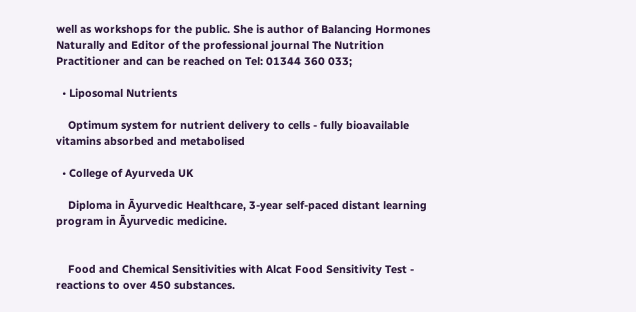well as workshops for the public. She is author of Balancing Hormones Naturally and Editor of the professional journal The Nutrition Practitioner and can be reached on Tel: 01344 360 033;

  • Liposomal Nutrients

    Optimum system for nutrient delivery to cells - fully bioavailable vitamins absorbed and metabolised

  • College of Ayurveda UK

    Diploma in Āyurvedic Healthcare, 3-year self-paced distant learning program in Āyurvedic medicine.


    Food and Chemical Sensitivities with Alcat Food Sensitivity Test - reactions to over 450 substances.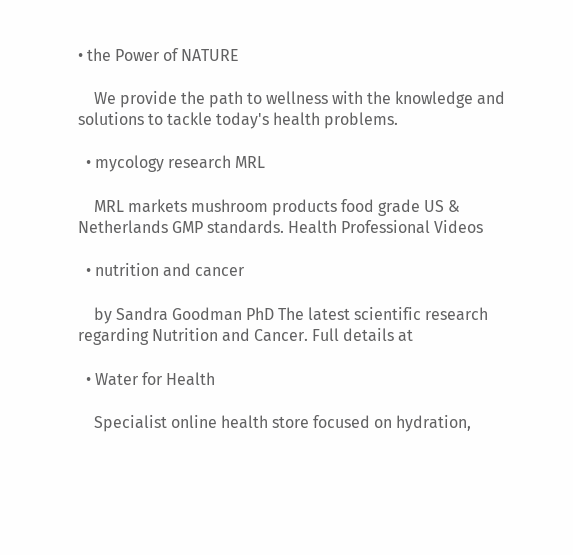• the Power of NATURE

    We provide the path to wellness with the knowledge and solutions to tackle today's health problems.

  • mycology research MRL

    MRL markets mushroom products food grade US & Netherlands GMP standards. Health Professional Videos

  • nutrition and cancer

    by Sandra Goodman PhD The latest scientific research regarding Nutrition and Cancer. Full details at

  • Water for Health

    Specialist online health store focused on hydration,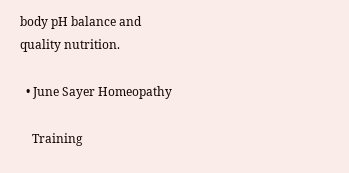body pH balance and quality nutrition.

  • June Sayer Homeopathy

    Training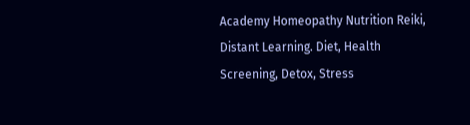Academy Homeopathy Nutrition Reiki, Distant Learning. Diet, Health Screening, Detox, Stress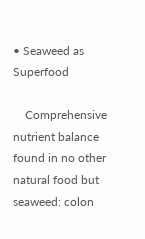• Seaweed as Superfood

    Comprehensive nutrient balance found in no other natural food but seaweed: colon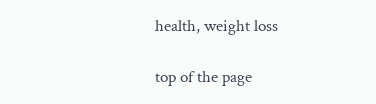health, weight loss

top of the page